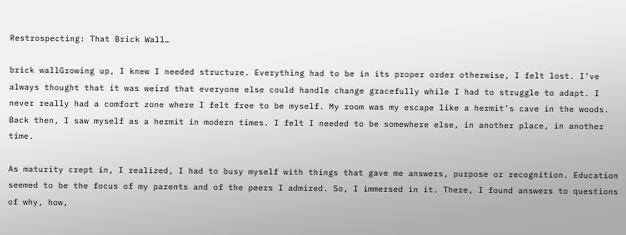Restrospecting: That Brick Wall…

brick wallGrowing up, I knew I needed structure. Everything had to be in its proper order otherwise, I felt lost. I’ve always thought that it was weird that everyone else could handle change gracefully while I had to struggle to adapt. I never really had a comfort zone where I felt free to be myself. My room was my escape like a hermit’s cave in the woods. Back then, I saw myself as a hermit in modern times. I felt I needed to be somewhere else, in another place, in another time.

As maturity crept in, I realized, I had to busy myself with things that gave me answers, purpose or recognition. Education seemed to be the focus of my parents and of the peers I admired. So, I immersed in it. There, I found answers to questions of why, how,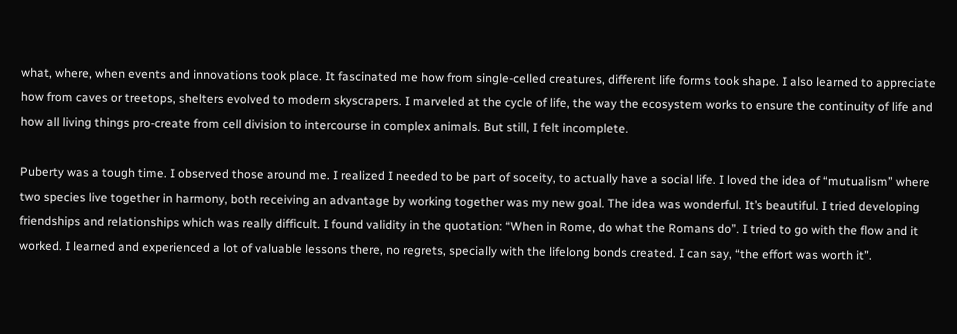what, where, when events and innovations took place. It fascinated me how from single-celled creatures, different life forms took shape. I also learned to appreciate how from caves or treetops, shelters evolved to modern skyscrapers. I marveled at the cycle of life, the way the ecosystem works to ensure the continuity of life and how all living things pro-create from cell division to intercourse in complex animals. But still, I felt incomplete.

Puberty was a tough time. I observed those around me. I realized I needed to be part of soceity, to actually have a social life. I loved the idea of “mutualism” where two species live together in harmony, both receiving an advantage by working together was my new goal. The idea was wonderful. It’s beautiful. I tried developing friendships and relationships which was really difficult. I found validity in the quotation: “When in Rome, do what the Romans do”. I tried to go with the flow and it worked. I learned and experienced a lot of valuable lessons there, no regrets, specially with the lifelong bonds created. I can say, “the effort was worth it”.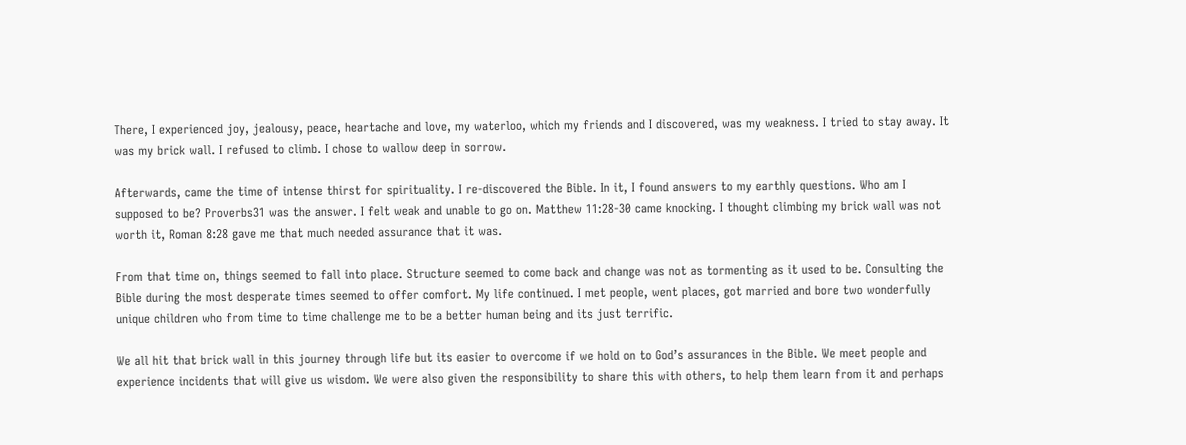There, I experienced joy, jealousy, peace, heartache and love, my waterloo, which my friends and I discovered, was my weakness. I tried to stay away. It was my brick wall. I refused to climb. I chose to wallow deep in sorrow.

Afterwards, came the time of intense thirst for spirituality. I re-discovered the Bible. In it, I found answers to my earthly questions. Who am I supposed to be? Proverbs31 was the answer. I felt weak and unable to go on. Matthew 11:28-30 came knocking. I thought climbing my brick wall was not worth it, Roman 8:28 gave me that much needed assurance that it was.

From that time on, things seemed to fall into place. Structure seemed to come back and change was not as tormenting as it used to be. Consulting the Bible during the most desperate times seemed to offer comfort. My life continued. I met people, went places, got married and bore two wonderfully unique children who from time to time challenge me to be a better human being and its just terrific.

We all hit that brick wall in this journey through life but its easier to overcome if we hold on to God’s assurances in the Bible. We meet people and experience incidents that will give us wisdom. We were also given the responsibility to share this with others, to help them learn from it and perhaps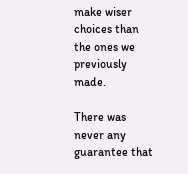make wiser choices than the ones we previously made.

There was never any guarantee that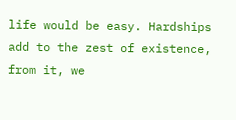life would be easy. Hardships add to the zest of existence, from it, we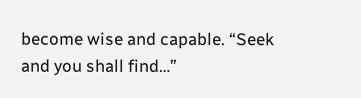become wise and capable. “Seek and you shall find…”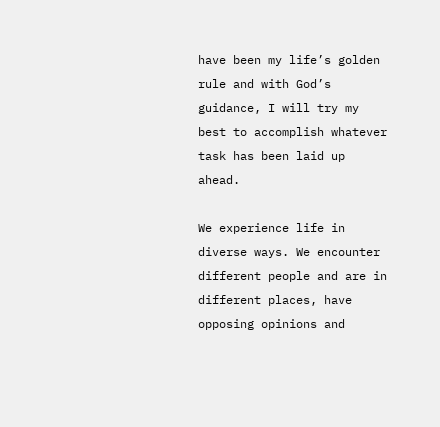have been my life’s golden rule and with God’s guidance, I will try my best to accomplish whatever task has been laid up ahead.

We experience life in diverse ways. We encounter different people and are in different places, have opposing opinions and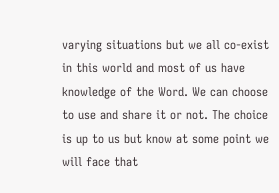varying situations but we all co-exist in this world and most of us have knowledge of the Word. We can choose to use and share it or not. The choice is up to us but know at some point we will face that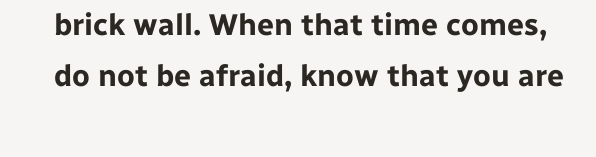brick wall. When that time comes, do not be afraid, know that you are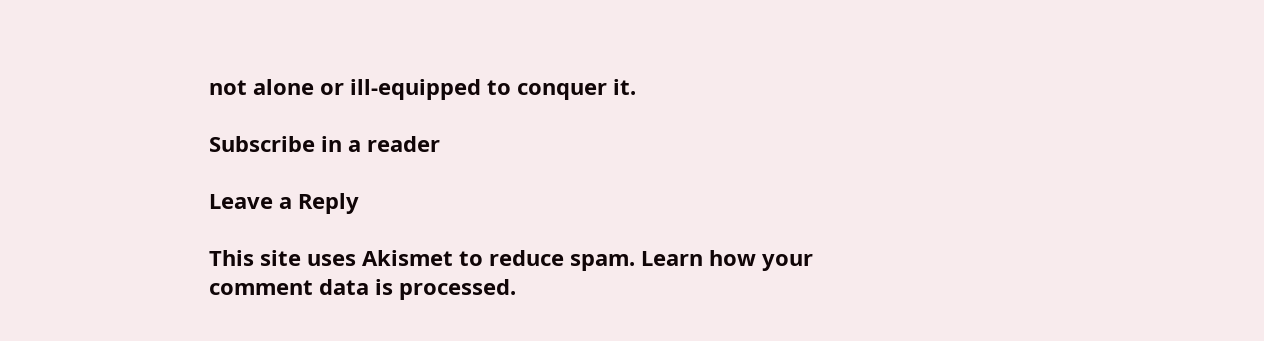not alone or ill-equipped to conquer it.

Subscribe in a reader

Leave a Reply

This site uses Akismet to reduce spam. Learn how your comment data is processed.